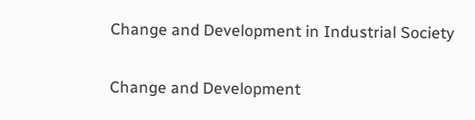Change and Development in Industrial Society

Change and Development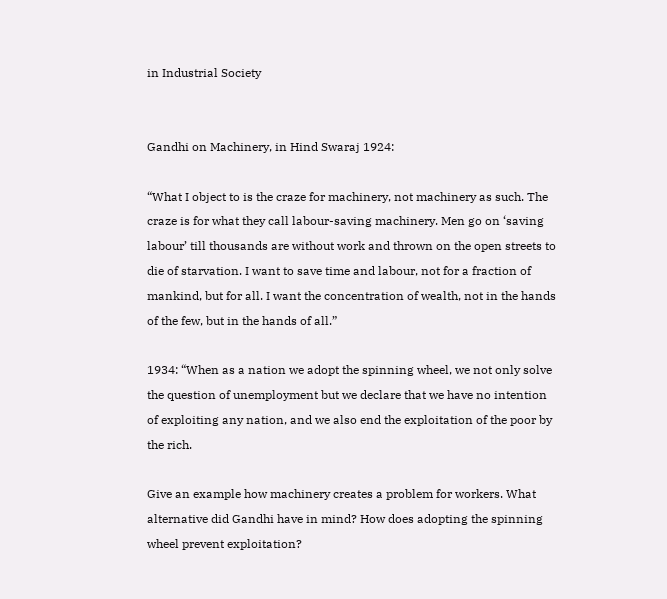in Industrial Society


Gandhi on Machinery, in Hind Swaraj 1924:

“What I object to is the craze for machinery, not machinery as such. The craze is for what they call labour-saving machinery. Men go on ‘saving labour’ till thousands are without work and thrown on the open streets to die of starvation. I want to save time and labour, not for a fraction of mankind, but for all. I want the concentration of wealth, not in the hands of the few, but in the hands of all.”

1934: “When as a nation we adopt the spinning wheel, we not only solve the question of unemployment but we declare that we have no intention of exploiting any nation, and we also end the exploitation of the poor by the rich.

Give an example how machinery creates a problem for workers. What alternative did Gandhi have in mind? How does adopting the spinning wheel prevent exploitation?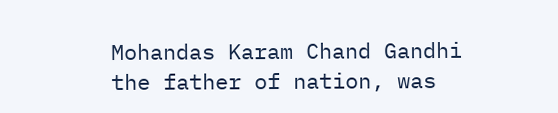Mohandas Karam Chand Gandhi the father of nation, was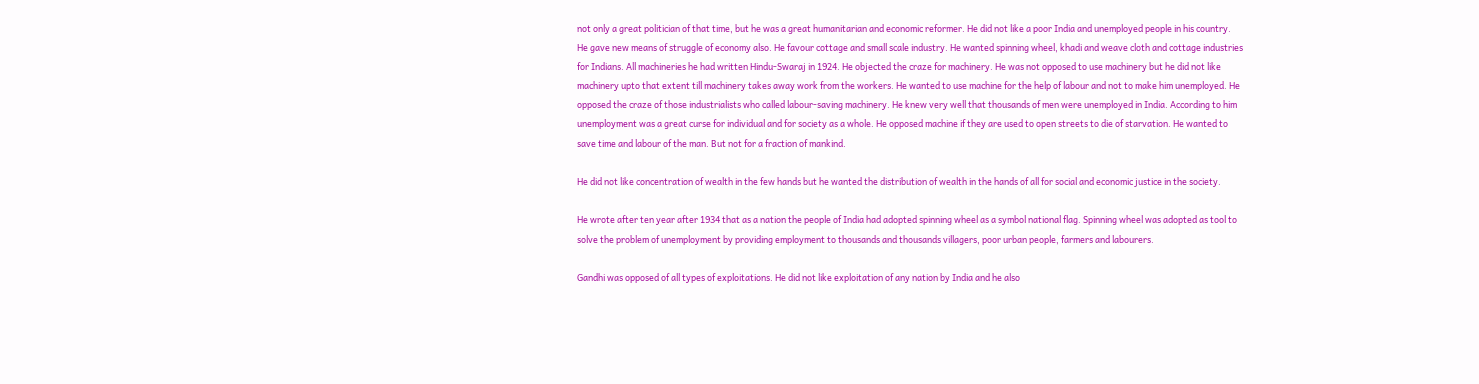not only a great politician of that time, but he was a great humanitarian and economic reformer. He did not like a poor India and unemployed people in his country. He gave new means of struggle of economy also. He favour cottage and small scale industry. He wanted spinning wheel, khadi and weave cloth and cottage industries for Indians. All machineries he had written Hindu-Swaraj in 1924. He objected the craze for machinery. He was not opposed to use machinery but he did not like machinery upto that extent till machinery takes away work from the workers. He wanted to use machine for the help of labour and not to make him unemployed. He opposed the craze of those industrialists who called labour-saving machinery. He knew very well that thousands of men were unemployed in India. According to him unemployment was a great curse for individual and for society as a whole. He opposed machine if they are used to open streets to die of starvation. He wanted to save time and labour of the man. But not for a fraction of mankind.

He did not like concentration of wealth in the few hands but he wanted the distribution of wealth in the hands of all for social and economic justice in the society.

He wrote after ten year after 1934 that as a nation the people of India had adopted spinning wheel as a symbol national flag. Spinning wheel was adopted as tool to solve the problem of unemployment by providing employment to thousands and thousands villagers, poor urban people, farmers and labourers.

Gandhi was opposed of all types of exploitations. He did not like exploitation of any nation by India and he also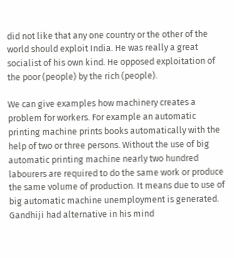did not like that any one country or the other of the world should exploit India. He was really a great socialist of his own kind. He opposed exploitation of the poor (people) by the rich (people).

We can give examples how machinery creates a problem for workers. For example an automatic printing machine prints books automatically with the help of two or three persons. Without the use of big automatic printing machine nearly two hundred labourers are required to do the same work or produce the same volume of production. It means due to use of big automatic machine unemployment is generated. Gandhiji had alternative in his mind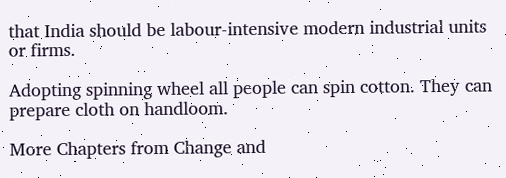that India should be labour-intensive modern industrial units or firms.

Adopting spinning wheel all people can spin cotton. They can prepare cloth on handloom.

More Chapters from Change and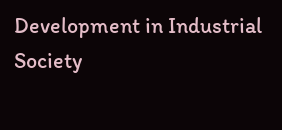Development in Industrial Society